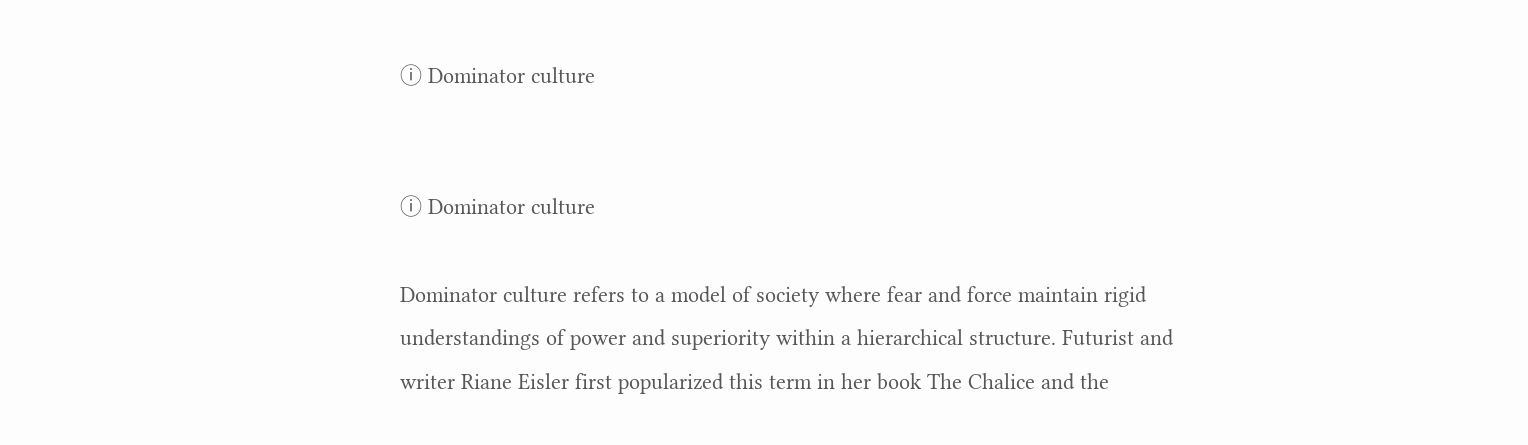ⓘ Dominator culture


ⓘ Dominator culture

Dominator culture refers to a model of society where fear and force maintain rigid understandings of power and superiority within a hierarchical structure. Futurist and writer Riane Eisler first popularized this term in her book The Chalice and the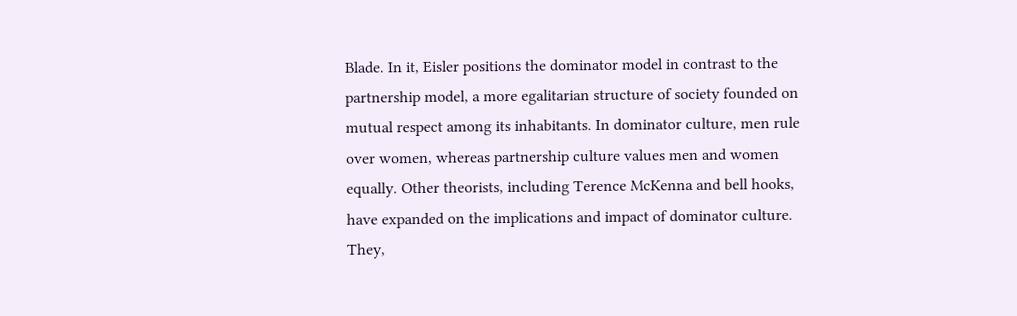Blade. In it, Eisler positions the dominator model in contrast to the partnership model, a more egalitarian structure of society founded on mutual respect among its inhabitants. In dominator culture, men rule over women, whereas partnership culture values men and women equally. Other theorists, including Terence McKenna and bell hooks, have expanded on the implications and impact of dominator culture. They,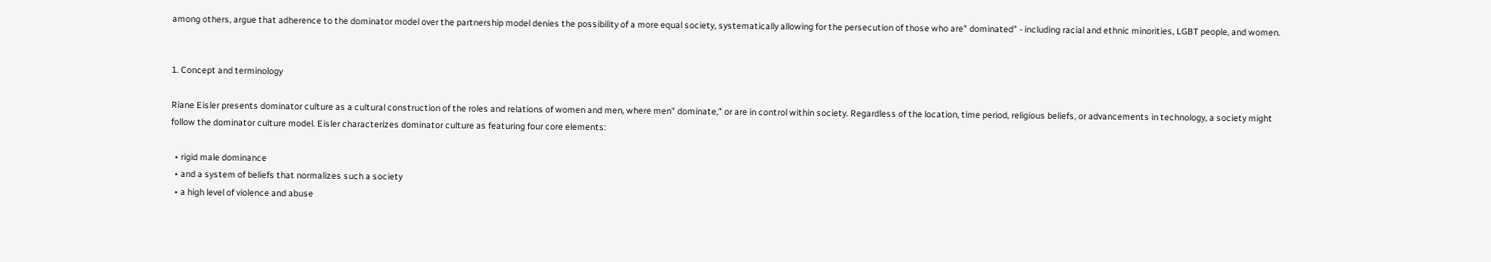among others, argue that adherence to the dominator model over the partnership model denies the possibility of a more equal society, systematically allowing for the persecution of those who are" dominated” - including racial and ethnic minorities, LGBT people, and women.


1. Concept and terminology

Riane Eisler presents dominator culture as a cultural construction of the roles and relations of women and men, where men" dominate,” or are in control within society. Regardless of the location, time period, religious beliefs, or advancements in technology, a society might follow the dominator culture model. Eisler characterizes dominator culture as featuring four core elements:

  • rigid male dominance
  • and a system of beliefs that normalizes such a society
  • a high level of violence and abuse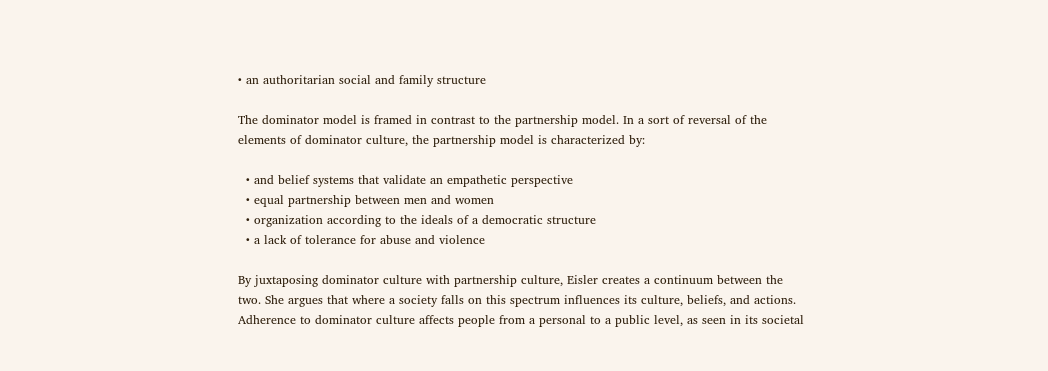• an authoritarian social and family structure

The dominator model is framed in contrast to the partnership model. In a sort of reversal of the elements of dominator culture, the partnership model is characterized by:

  • and belief systems that validate an empathetic perspective
  • equal partnership between men and women
  • organization according to the ideals of a democratic structure
  • a lack of tolerance for abuse and violence

By juxtaposing dominator culture with partnership culture, Eisler creates a continuum between the two. She argues that where a society falls on this spectrum influences its culture, beliefs, and actions. Adherence to dominator culture affects people from a personal to a public level, as seen in its societal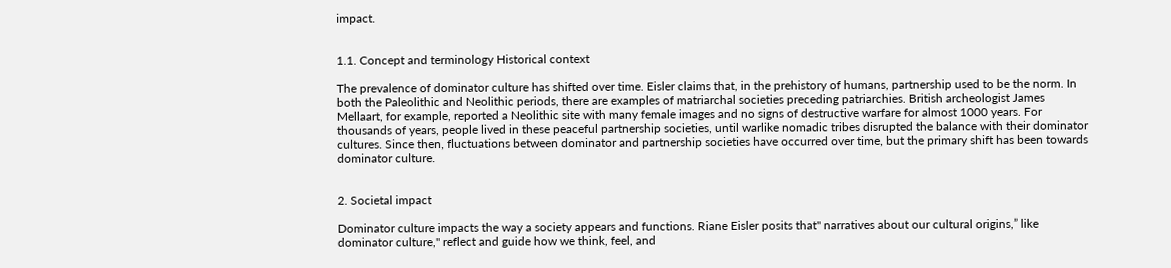impact.


1.1. Concept and terminology Historical context

The prevalence of dominator culture has shifted over time. Eisler claims that, in the prehistory of humans, partnership used to be the norm. In both the Paleolithic and Neolithic periods, there are examples of matriarchal societies preceding patriarchies. British archeologist James Mellaart, for example, reported a Neolithic site with many female images and no signs of destructive warfare for almost 1000 years. For thousands of years, people lived in these peaceful partnership societies, until warlike nomadic tribes disrupted the balance with their dominator cultures. Since then, fluctuations between dominator and partnership societies have occurred over time, but the primary shift has been towards dominator culture.


2. Societal impact

Dominator culture impacts the way a society appears and functions. Riane Eisler posits that" narratives about our cultural origins,” like dominator culture," reflect and guide how we think, feel, and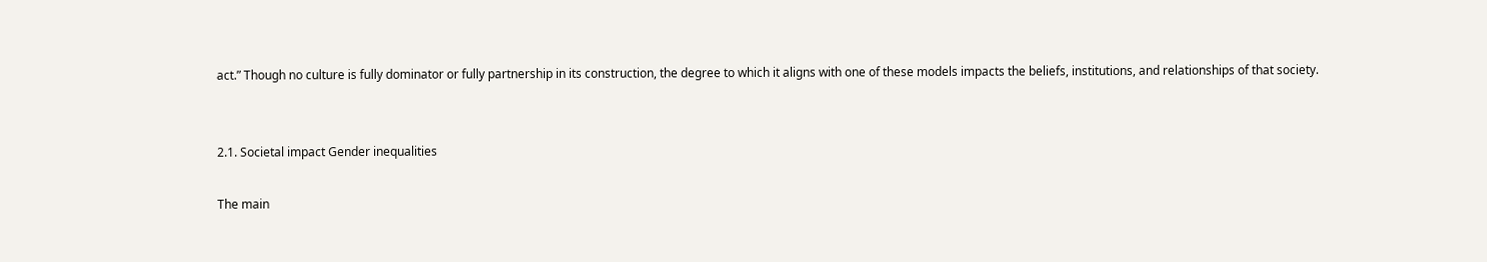act.” Though no culture is fully dominator or fully partnership in its construction, the degree to which it aligns with one of these models impacts the beliefs, institutions, and relationships of that society.


2.1. Societal impact Gender inequalities

The main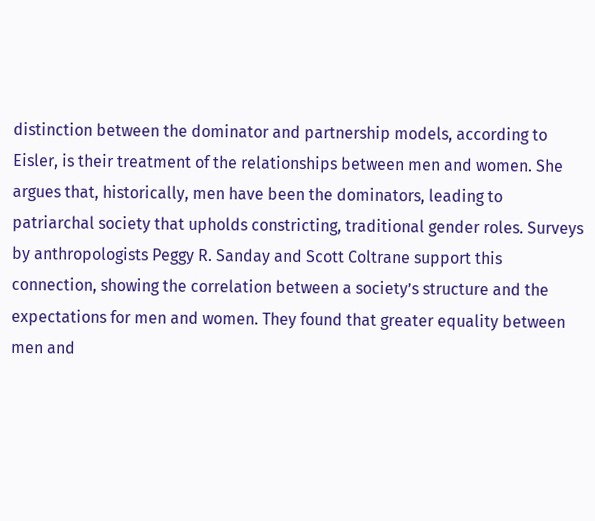distinction between the dominator and partnership models, according to Eisler, is their treatment of the relationships between men and women. She argues that, historically, men have been the dominators, leading to patriarchal society that upholds constricting, traditional gender roles. Surveys by anthropologists Peggy R. Sanday and Scott Coltrane support this connection, showing the correlation between a society’s structure and the expectations for men and women. They found that greater equality between men and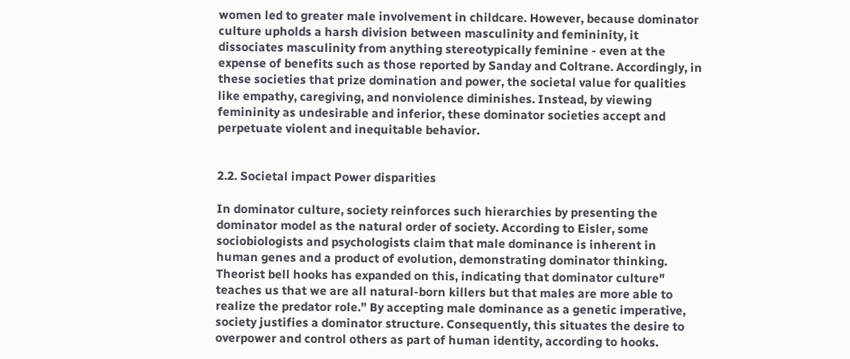women led to greater male involvement in childcare. However, because dominator culture upholds a harsh division between masculinity and femininity, it dissociates masculinity from anything stereotypically feminine - even at the expense of benefits such as those reported by Sanday and Coltrane. Accordingly, in these societies that prize domination and power, the societal value for qualities like empathy, caregiving, and nonviolence diminishes. Instead, by viewing femininity as undesirable and inferior, these dominator societies accept and perpetuate violent and inequitable behavior.


2.2. Societal impact Power disparities

In dominator culture, society reinforces such hierarchies by presenting the dominator model as the natural order of society. According to Eisler, some sociobiologists and psychologists claim that male dominance is inherent in human genes and a product of evolution, demonstrating dominator thinking. Theorist bell hooks has expanded on this, indicating that dominator culture" teaches us that we are all natural-born killers but that males are more able to realize the predator role.” By accepting male dominance as a genetic imperative, society justifies a dominator structure. Consequently, this situates the desire to overpower and control others as part of human identity, according to hooks.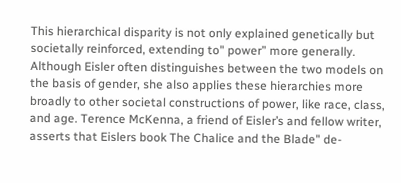This hierarchical disparity is not only explained genetically but societally reinforced, extending to" power” more generally. Although Eisler often distinguishes between the two models on the basis of gender, she also applies these hierarchies more broadly to other societal constructions of power, like race, class, and age. Terence McKenna, a friend of Eisler’s and fellow writer, asserts that Eislers book The Chalice and the Blade" de-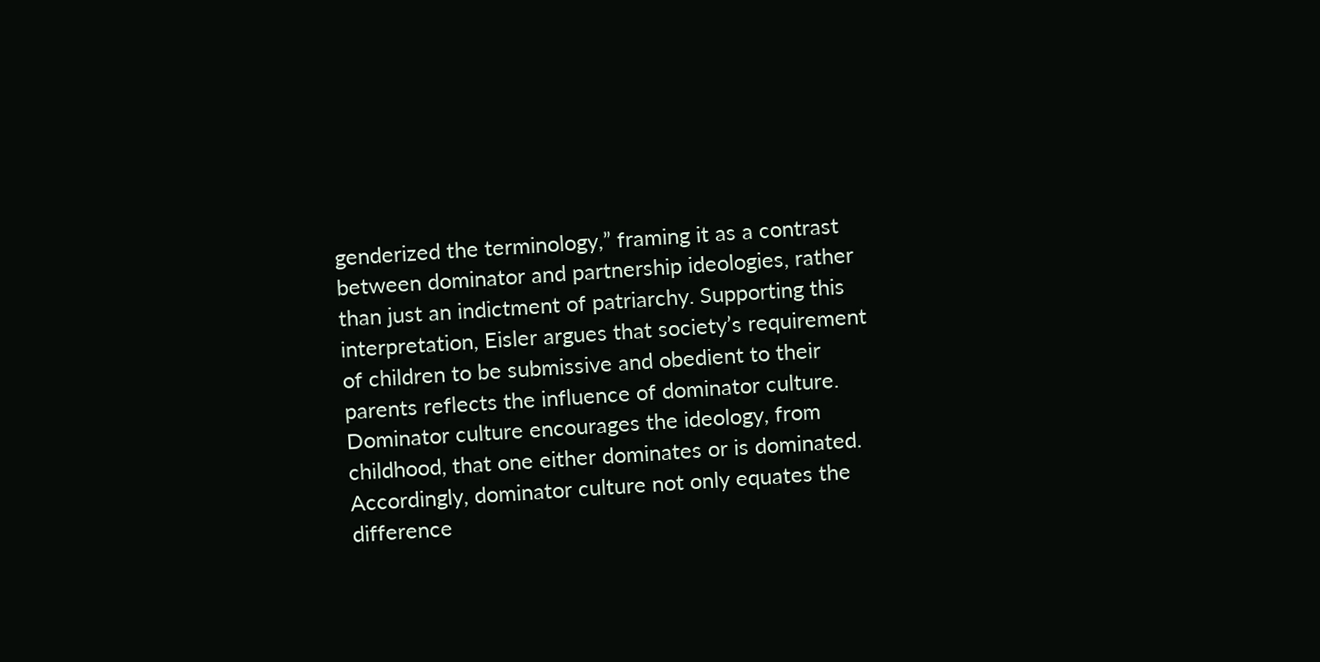genderized the terminology,” framing it as a contrast between dominator and partnership ideologies, rather than just an indictment of patriarchy. Supporting this interpretation, Eisler argues that society’s requirement of children to be submissive and obedient to their parents reflects the influence of dominator culture. Dominator culture encourages the ideology, from childhood, that one either dominates or is dominated. Accordingly, dominator culture not only equates the difference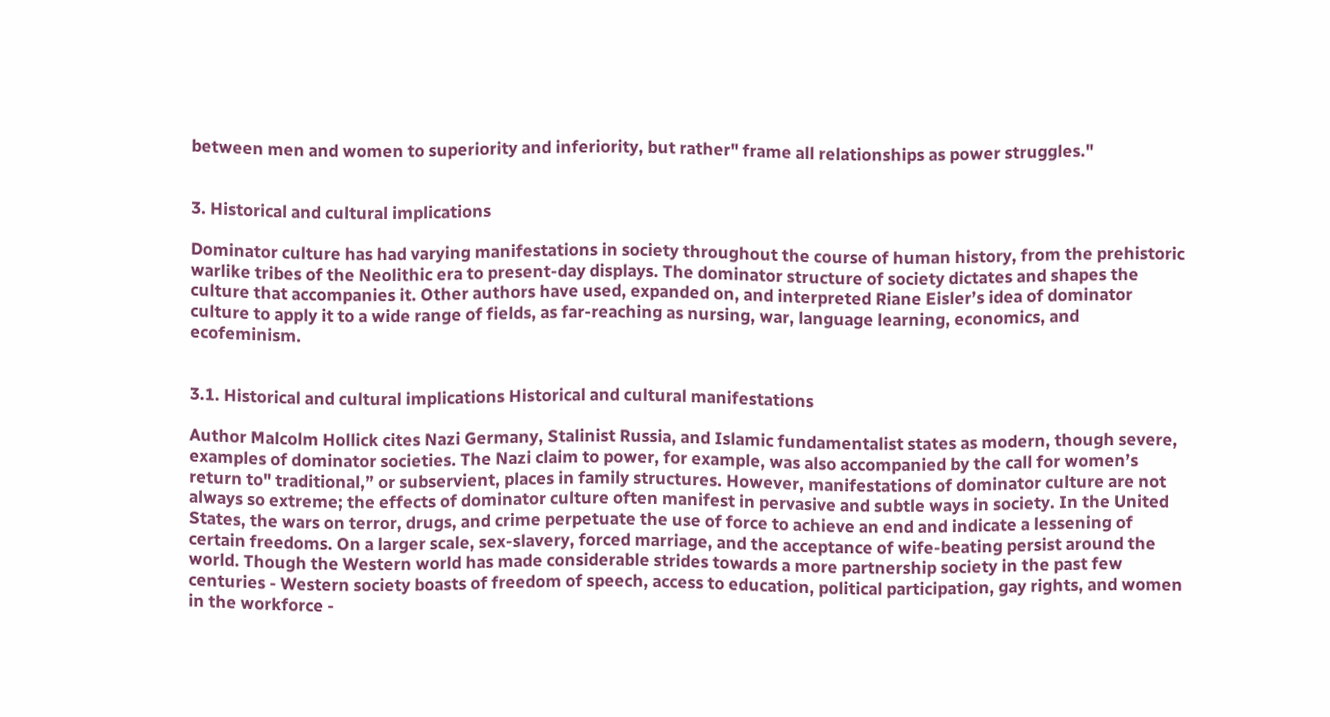between men and women to superiority and inferiority, but rather" frame all relationships as power struggles."


3. Historical and cultural implications

Dominator culture has had varying manifestations in society throughout the course of human history, from the prehistoric warlike tribes of the Neolithic era to present-day displays. The dominator structure of society dictates and shapes the culture that accompanies it. Other authors have used, expanded on, and interpreted Riane Eisler’s idea of dominator culture to apply it to a wide range of fields, as far-reaching as nursing, war, language learning, economics, and ecofeminism.


3.1. Historical and cultural implications Historical and cultural manifestations

Author Malcolm Hollick cites Nazi Germany, Stalinist Russia, and Islamic fundamentalist states as modern, though severe, examples of dominator societies. The Nazi claim to power, for example, was also accompanied by the call for women’s return to" traditional,” or subservient, places in family structures. However, manifestations of dominator culture are not always so extreme; the effects of dominator culture often manifest in pervasive and subtle ways in society. In the United States, the wars on terror, drugs, and crime perpetuate the use of force to achieve an end and indicate a lessening of certain freedoms. On a larger scale, sex-slavery, forced marriage, and the acceptance of wife-beating persist around the world. Though the Western world has made considerable strides towards a more partnership society in the past few centuries - Western society boasts of freedom of speech, access to education, political participation, gay rights, and women in the workforce -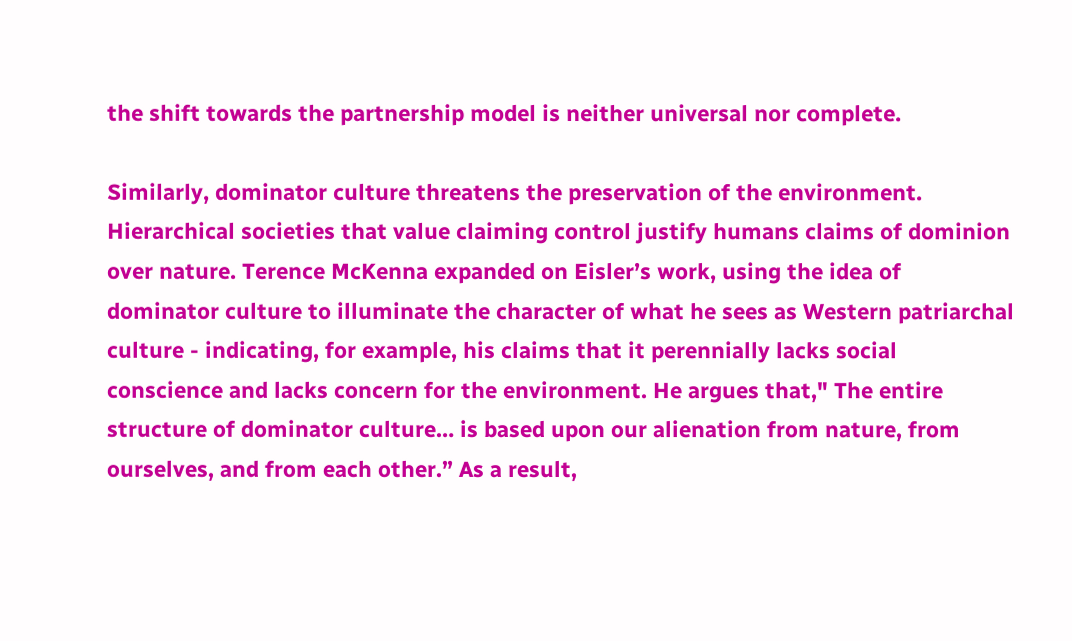the shift towards the partnership model is neither universal nor complete.

Similarly, dominator culture threatens the preservation of the environment. Hierarchical societies that value claiming control justify humans claims of dominion over nature. Terence McKenna expanded on Eisler’s work, using the idea of dominator culture to illuminate the character of what he sees as Western patriarchal culture - indicating, for example, his claims that it perennially lacks social conscience and lacks concern for the environment. He argues that," The entire structure of dominator culture… is based upon our alienation from nature, from ourselves, and from each other.” As a result,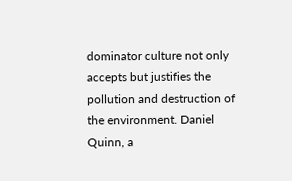dominator culture not only accepts but justifies the pollution and destruction of the environment. Daniel Quinn, a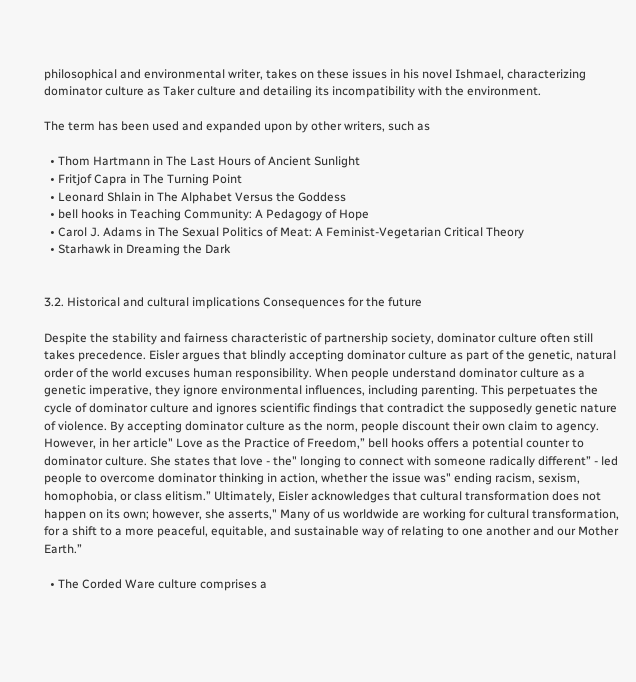philosophical and environmental writer, takes on these issues in his novel Ishmael, characterizing dominator culture as Taker culture and detailing its incompatibility with the environment.

The term has been used and expanded upon by other writers, such as

  • Thom Hartmann in The Last Hours of Ancient Sunlight
  • Fritjof Capra in The Turning Point
  • Leonard Shlain in The Alphabet Versus the Goddess
  • bell hooks in Teaching Community: A Pedagogy of Hope
  • Carol J. Adams in The Sexual Politics of Meat: A Feminist-Vegetarian Critical Theory
  • Starhawk in Dreaming the Dark


3.2. Historical and cultural implications Consequences for the future

Despite the stability and fairness characteristic of partnership society, dominator culture often still takes precedence. Eisler argues that blindly accepting dominator culture as part of the genetic, natural order of the world excuses human responsibility. When people understand dominator culture as a genetic imperative, they ignore environmental influences, including parenting. This perpetuates the cycle of dominator culture and ignores scientific findings that contradict the supposedly genetic nature of violence. By accepting dominator culture as the norm, people discount their own claim to agency. However, in her article" Love as the Practice of Freedom,” bell hooks offers a potential counter to dominator culture. She states that love - the" longing to connect with someone radically different” - led people to overcome dominator thinking in action, whether the issue was" ending racism, sexism, homophobia, or class elitism.” Ultimately, Eisler acknowledges that cultural transformation does not happen on its own; however, she asserts," Many of us worldwide are working for cultural transformation, for a shift to a more peaceful, equitable, and sustainable way of relating to one another and our Mother Earth.”

  • The Corded Ware culture comprises a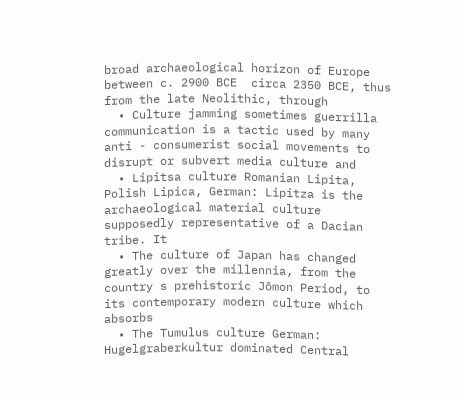broad archaeological horizon of Europe between c. 2900 BCE  circa 2350 BCE, thus from the late Neolithic, through
  • Culture jamming sometimes guerrilla communication is a tactic used by many anti - consumerist social movements to disrupt or subvert media culture and
  • Lipitsa culture Romanian Lipita, Polish Lipica, German: Lipitza is the archaeological material culture supposedly representative of a Dacian tribe. It
  • The culture of Japan has changed greatly over the millennia, from the country s prehistoric Jōmon Period, to its contemporary modern culture which absorbs
  • The Tumulus culture German: Hugelgraberkultur dominated Central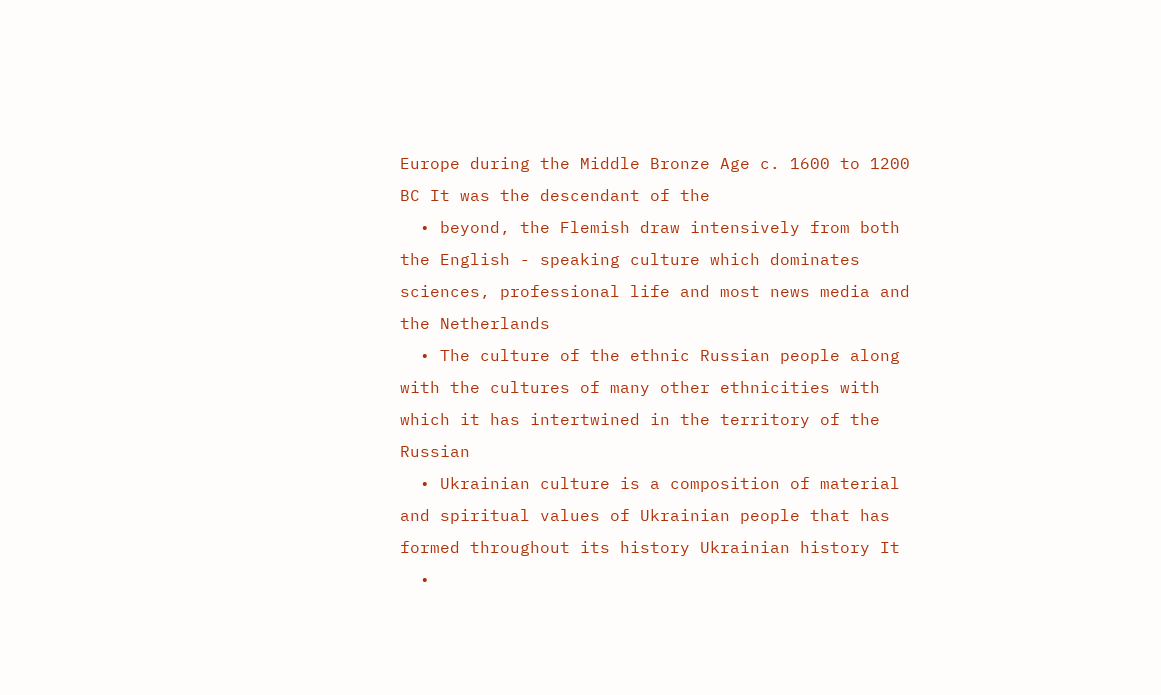Europe during the Middle Bronze Age c. 1600 to 1200 BC It was the descendant of the
  • beyond, the Flemish draw intensively from both the English - speaking culture which dominates sciences, professional life and most news media and the Netherlands
  • The culture of the ethnic Russian people along with the cultures of many other ethnicities with which it has intertwined in the territory of the Russian
  • Ukrainian culture is a composition of material and spiritual values of Ukrainian people that has formed throughout its history Ukrainian history It
  •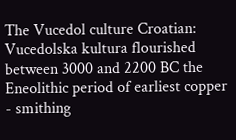The Vucedol culture Croatian: Vucedolska kultura flourished between 3000 and 2200 BC the Eneolithic period of earliest copper - smithing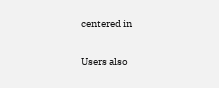centered in

Users also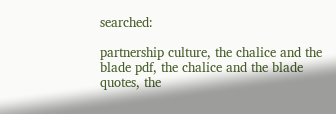searched:

partnership culture, the chalice and the blade pdf, the chalice and the blade quotes, the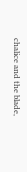chalice and the blade,